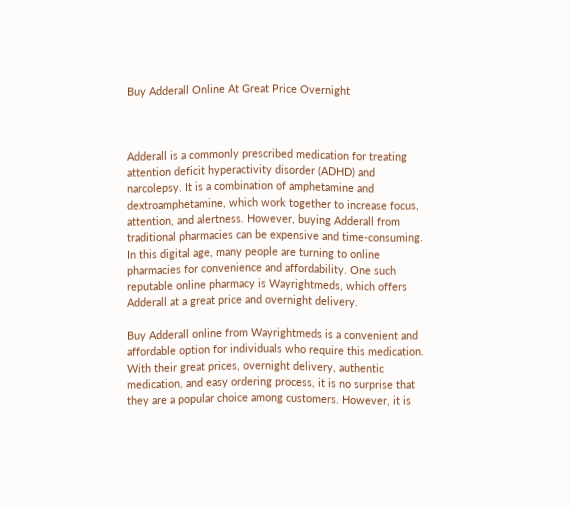Buy Adderall Online At Great Price Overnight



Adderall is a commonly prescribed medication for treating attention deficit hyperactivity disorder (ADHD) and narcolepsy. It is a combination of amphetamine and dextroamphetamine, which work together to increase focus, attention, and alertness. However, buying Adderall from traditional pharmacies can be expensive and time-consuming. In this digital age, many people are turning to online pharmacies for convenience and affordability. One such reputable online pharmacy is Wayrightmeds, which offers Adderall at a great price and overnight delivery.

Buy Adderall online from Wayrightmeds is a convenient and affordable option for individuals who require this medication. With their great prices, overnight delivery, authentic medication, and easy ordering process, it is no surprise that they are a popular choice among customers. However, it is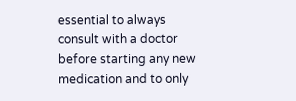essential to always consult with a doctor before starting any new medication and to only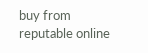buy from reputable online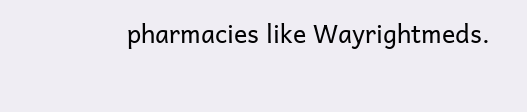pharmacies like Wayrightmeds.